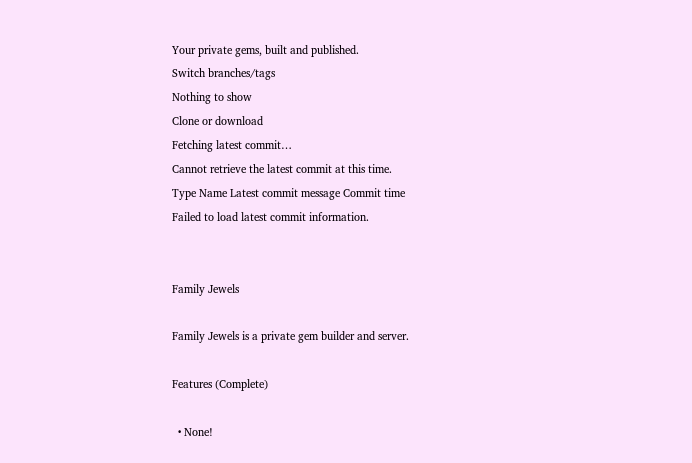Your private gems, built and published.
Switch branches/tags
Nothing to show
Clone or download
Fetching latest commit…
Cannot retrieve the latest commit at this time.
Type Name Latest commit message Commit time
Failed to load latest commit information.


Family Jewels

Family Jewels is a private gem builder and server.

Features (Complete)

  • None!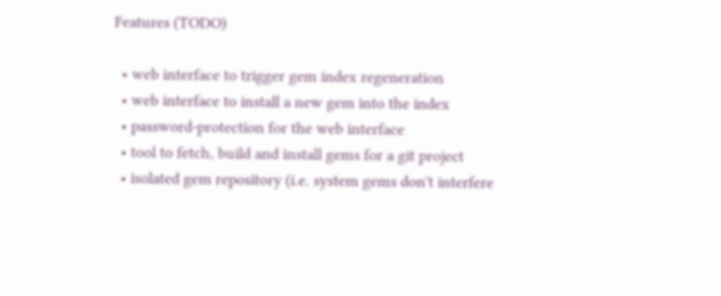Features (TODO)

  • web interface to trigger gem index regeneration
  • web interface to install a new gem into the index
  • password-protection for the web interface
  • tool to fetch, build and install gems for a git project
  • isolated gem repository (i.e. system gems don't interfere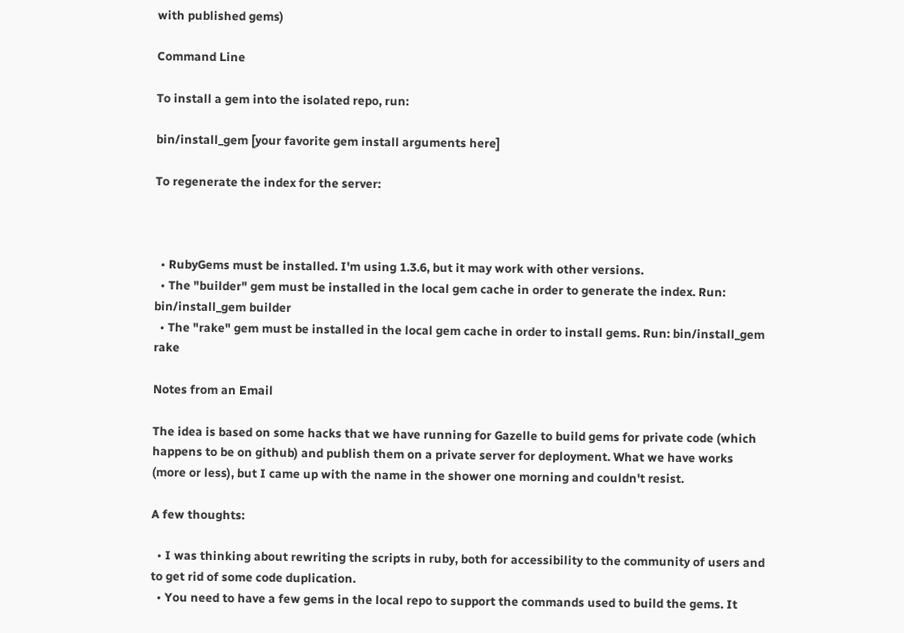with published gems)

Command Line

To install a gem into the isolated repo, run:

bin/install_gem [your favorite gem install arguments here]

To regenerate the index for the server:



  • RubyGems must be installed. I'm using 1.3.6, but it may work with other versions.
  • The "builder" gem must be installed in the local gem cache in order to generate the index. Run: bin/install_gem builder
  • The "rake" gem must be installed in the local gem cache in order to install gems. Run: bin/install_gem rake

Notes from an Email

The idea is based on some hacks that we have running for Gazelle to build gems for private code (which happens to be on github) and publish them on a private server for deployment. What we have works (more or less), but I came up with the name in the shower one morning and couldn't resist.

A few thoughts:

  • I was thinking about rewriting the scripts in ruby, both for accessibility to the community of users and to get rid of some code duplication.
  • You need to have a few gems in the local repo to support the commands used to build the gems. It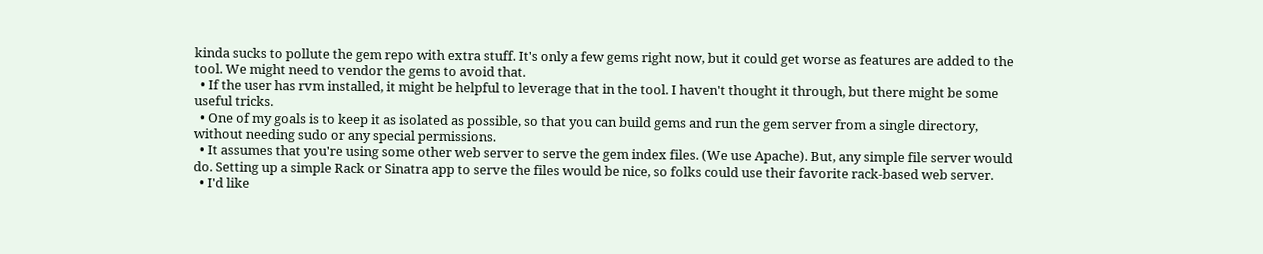kinda sucks to pollute the gem repo with extra stuff. It's only a few gems right now, but it could get worse as features are added to the tool. We might need to vendor the gems to avoid that.
  • If the user has rvm installed, it might be helpful to leverage that in the tool. I haven't thought it through, but there might be some useful tricks.
  • One of my goals is to keep it as isolated as possible, so that you can build gems and run the gem server from a single directory, without needing sudo or any special permissions.
  • It assumes that you're using some other web server to serve the gem index files. (We use Apache). But, any simple file server would do. Setting up a simple Rack or Sinatra app to serve the files would be nice, so folks could use their favorite rack-based web server.
  • I'd like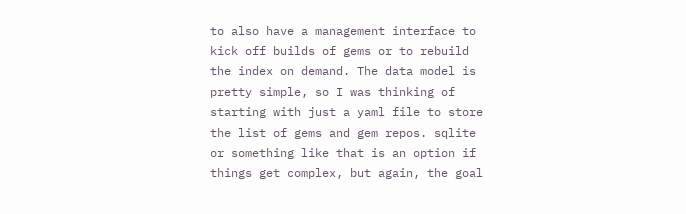to also have a management interface to kick off builds of gems or to rebuild the index on demand. The data model is pretty simple, so I was thinking of starting with just a yaml file to store the list of gems and gem repos. sqlite or something like that is an option if things get complex, but again, the goal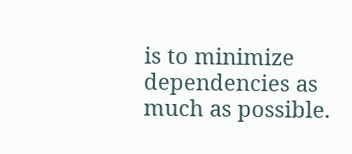is to minimize dependencies as much as possible.